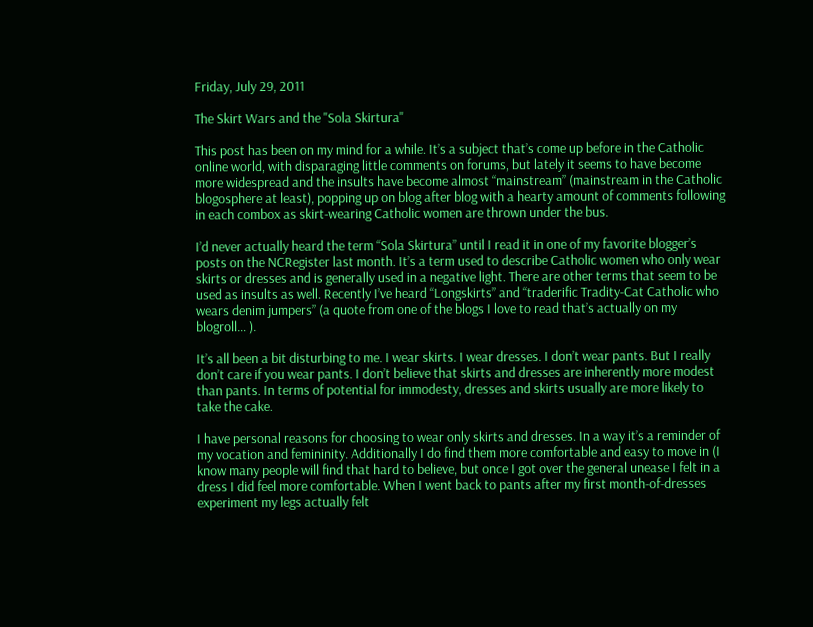Friday, July 29, 2011

The Skirt Wars and the "Sola Skirtura"

This post has been on my mind for a while. It’s a subject that’s come up before in the Catholic online world, with disparaging little comments on forums, but lately it seems to have become more widespread and the insults have become almost “mainstream” (mainstream in the Catholic blogosphere at least), popping up on blog after blog with a hearty amount of comments following in each combox as skirt-wearing Catholic women are thrown under the bus.

I’d never actually heard the term “Sola Skirtura” until I read it in one of my favorite blogger’s posts on the NCRegister last month. It’s a term used to describe Catholic women who only wear skirts or dresses and is generally used in a negative light. There are other terms that seem to be used as insults as well. Recently I’ve heard “Longskirts” and “traderific Tradity-Cat Catholic who wears denim jumpers” (a quote from one of the blogs I love to read that’s actually on my blogroll… ).

It’s all been a bit disturbing to me. I wear skirts. I wear dresses. I don’t wear pants. But I really don’t care if you wear pants. I don’t believe that skirts and dresses are inherently more modest than pants. In terms of potential for immodesty, dresses and skirts usually are more likely to take the cake.

I have personal reasons for choosing to wear only skirts and dresses. In a way it’s a reminder of my vocation and femininity. Additionally I do find them more comfortable and easy to move in (I know many people will find that hard to believe, but once I got over the general unease I felt in a dress I did feel more comfortable. When I went back to pants after my first month-of-dresses experiment my legs actually felt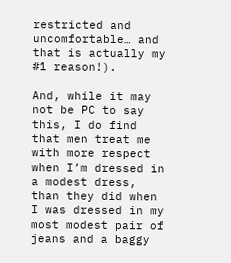restricted and uncomfortable… and that is actually my #1 reason!).

And, while it may not be PC to say this, I do find that men treat me with more respect when I’m dressed in a modest dress, than they did when I was dressed in my most modest pair of jeans and a baggy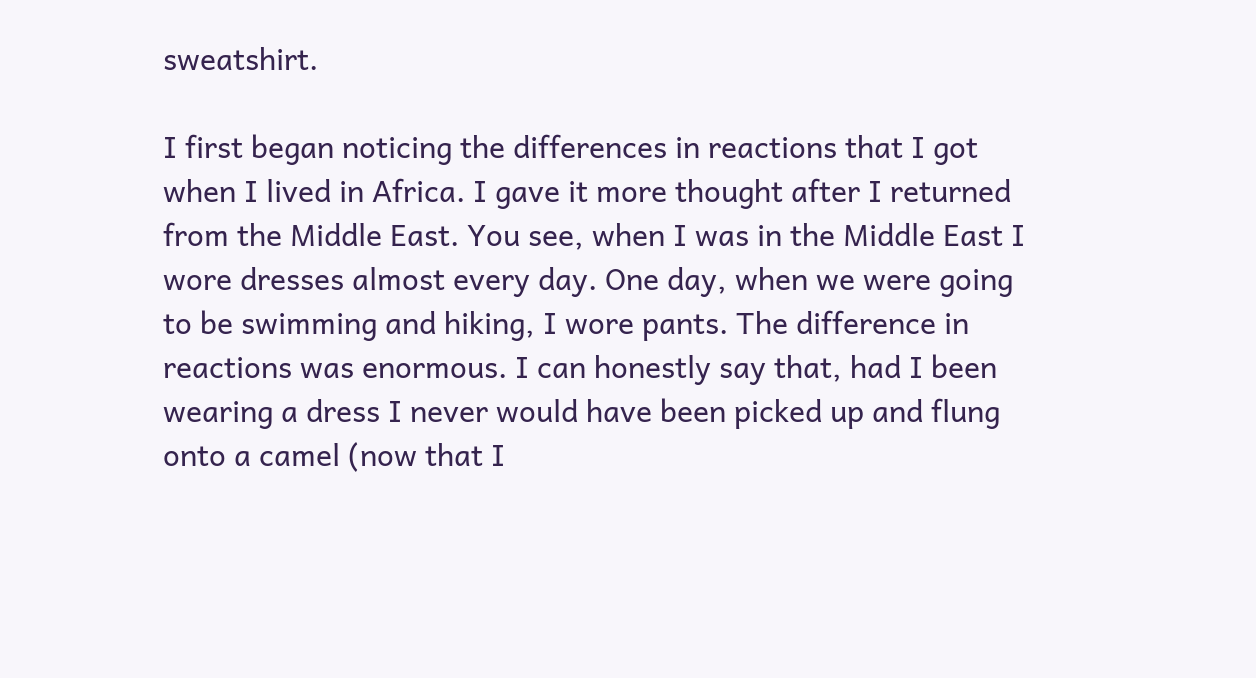sweatshirt.

I first began noticing the differences in reactions that I got when I lived in Africa. I gave it more thought after I returned from the Middle East. You see, when I was in the Middle East I wore dresses almost every day. One day, when we were going to be swimming and hiking, I wore pants. The difference in reactions was enormous. I can honestly say that, had I been wearing a dress I never would have been picked up and flung onto a camel (now that I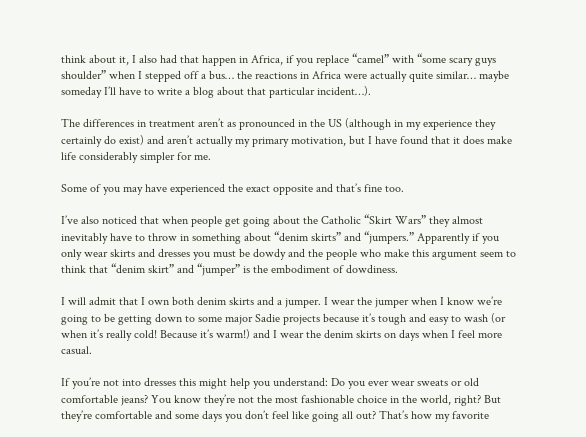think about it, I also had that happen in Africa, if you replace “camel” with “some scary guys shoulder” when I stepped off a bus… the reactions in Africa were actually quite similar… maybe someday I’ll have to write a blog about that particular incident…).

The differences in treatment aren’t as pronounced in the US (although in my experience they certainly do exist) and aren’t actually my primary motivation, but I have found that it does make life considerably simpler for me.

Some of you may have experienced the exact opposite and that’s fine too.

I’ve also noticed that when people get going about the Catholic “Skirt Wars” they almost inevitably have to throw in something about “denim skirts” and “jumpers.” Apparently if you only wear skirts and dresses you must be dowdy and the people who make this argument seem to think that “denim skirt” and “jumper” is the embodiment of dowdiness.

I will admit that I own both denim skirts and a jumper. I wear the jumper when I know we’re going to be getting down to some major Sadie projects because it’s tough and easy to wash (or when it’s really cold! Because it’s warm!) and I wear the denim skirts on days when I feel more casual.

If you’re not into dresses this might help you understand: Do you ever wear sweats or old comfortable jeans? You know they’re not the most fashionable choice in the world, right? But they’re comfortable and some days you don’t feel like going all out? That’s how my favorite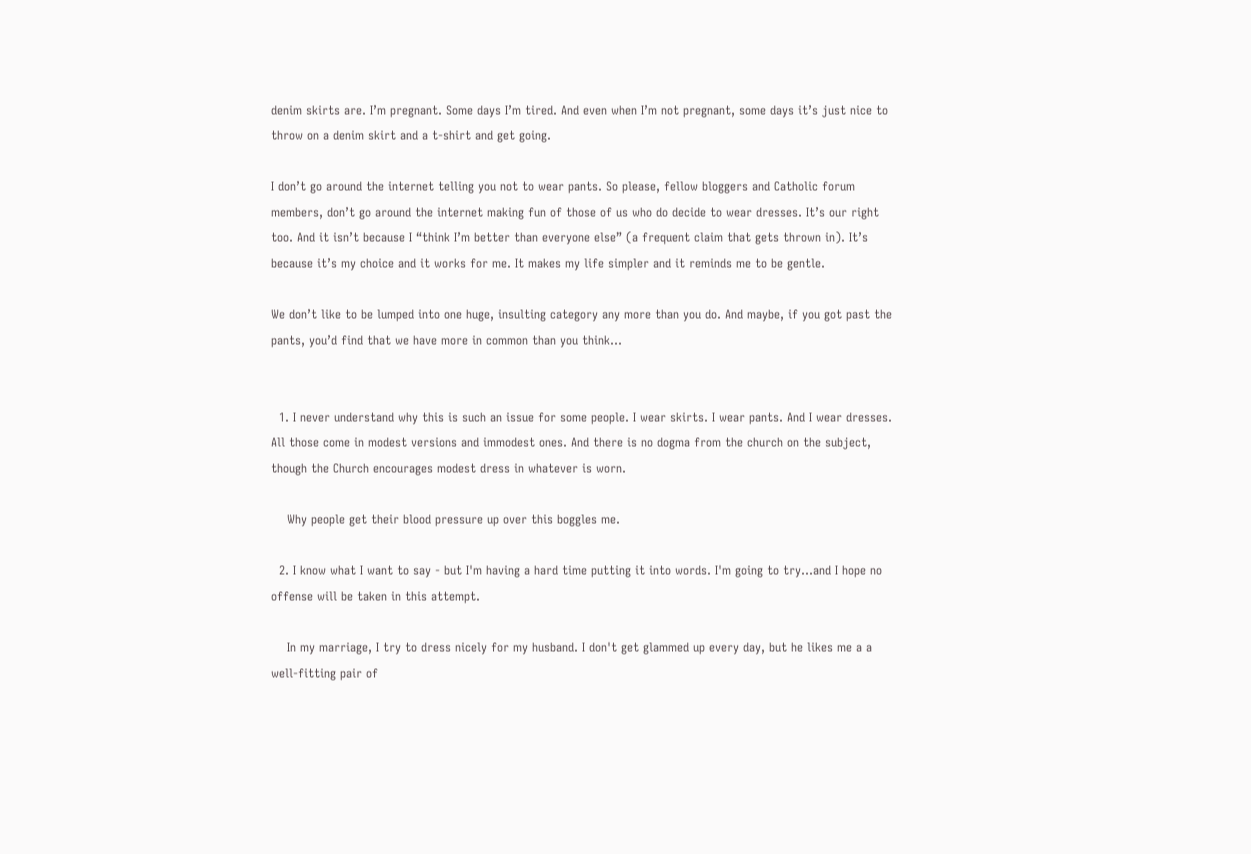denim skirts are. I’m pregnant. Some days I’m tired. And even when I’m not pregnant, some days it’s just nice to throw on a denim skirt and a t-shirt and get going.

I don’t go around the internet telling you not to wear pants. So please, fellow bloggers and Catholic forum members, don’t go around the internet making fun of those of us who do decide to wear dresses. It’s our right too. And it isn’t because I “think I’m better than everyone else” (a frequent claim that gets thrown in). It’s because it’s my choice and it works for me. It makes my life simpler and it reminds me to be gentle.

We don’t like to be lumped into one huge, insulting category any more than you do. And maybe, if you got past the pants, you’d find that we have more in common than you think…


  1. I never understand why this is such an issue for some people. I wear skirts. I wear pants. And I wear dresses. All those come in modest versions and immodest ones. And there is no dogma from the church on the subject, though the Church encourages modest dress in whatever is worn.

    Why people get their blood pressure up over this boggles me.

  2. I know what I want to say - but I'm having a hard time putting it into words. I'm going to try...and I hope no offense will be taken in this attempt.

    In my marriage, I try to dress nicely for my husband. I don't get glammed up every day, but he likes me a a well-fitting pair of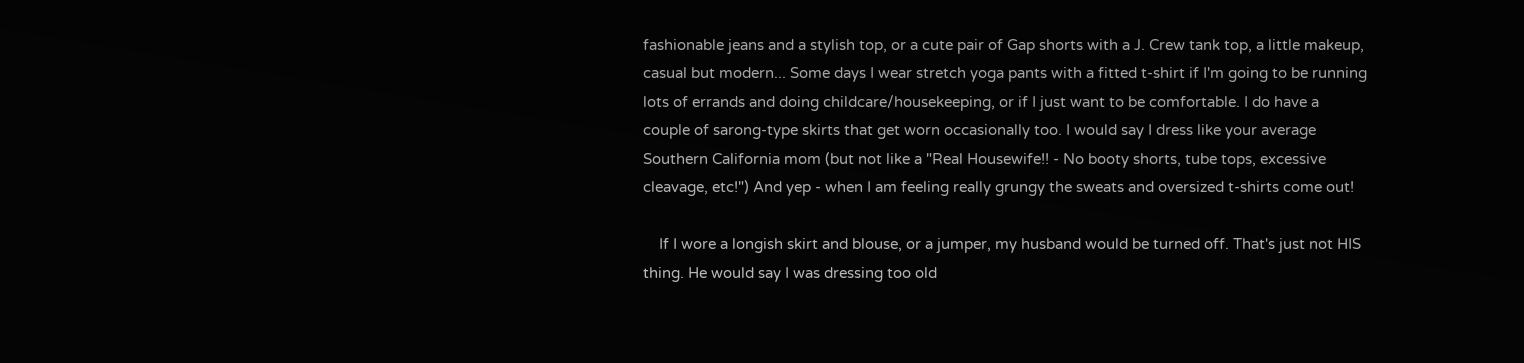fashionable jeans and a stylish top, or a cute pair of Gap shorts with a J. Crew tank top, a little makeup, casual but modern... Some days I wear stretch yoga pants with a fitted t-shirt if I'm going to be running lots of errands and doing childcare/housekeeping, or if I just want to be comfortable. I do have a couple of sarong-type skirts that get worn occasionally too. I would say I dress like your average Southern California mom (but not like a "Real Housewife!! - No booty shorts, tube tops, excessive cleavage, etc!") And yep - when I am feeling really grungy the sweats and oversized t-shirts come out!

    If I wore a longish skirt and blouse, or a jumper, my husband would be turned off. That's just not HIS thing. He would say I was dressing too old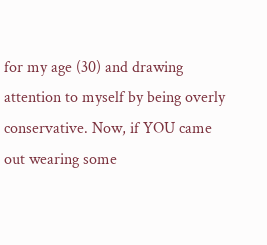for my age (30) and drawing attention to myself by being overly conservative. Now, if YOU came out wearing some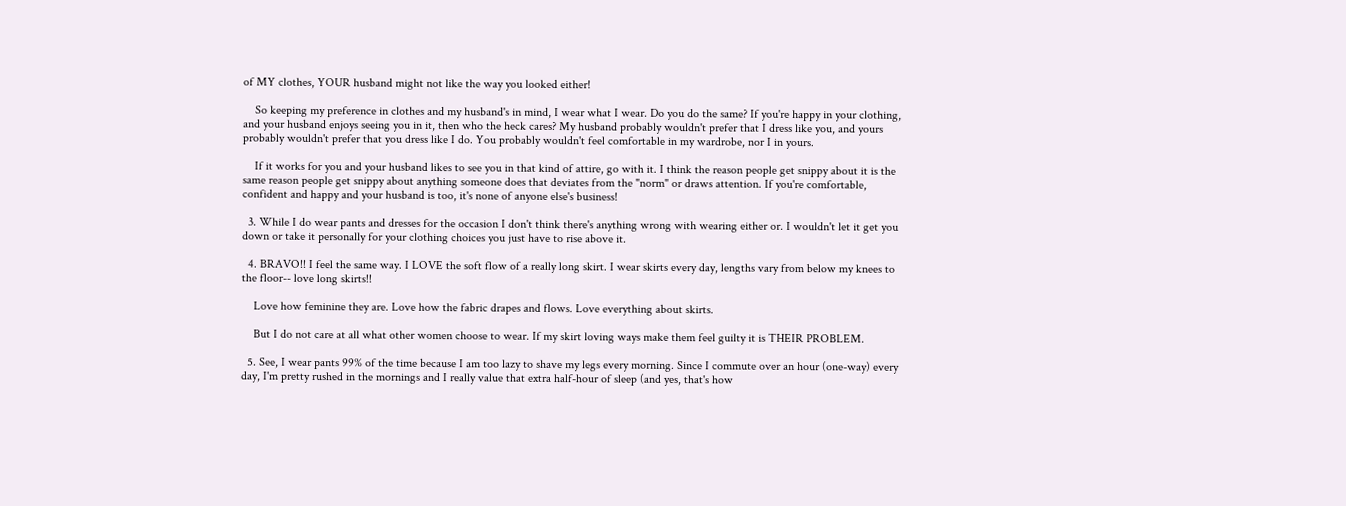of MY clothes, YOUR husband might not like the way you looked either!

    So keeping my preference in clothes and my husband's in mind, I wear what I wear. Do you do the same? If you're happy in your clothing, and your husband enjoys seeing you in it, then who the heck cares? My husband probably wouldn't prefer that I dress like you, and yours probably wouldn't prefer that you dress like I do. You probably wouldn't feel comfortable in my wardrobe, nor I in yours.

    If it works for you and your husband likes to see you in that kind of attire, go with it. I think the reason people get snippy about it is the same reason people get snippy about anything someone does that deviates from the "norm" or draws attention. If you're comfortable, confident and happy and your husband is too, it's none of anyone else's business!

  3. While I do wear pants and dresses for the occasion I don't think there's anything wrong with wearing either or. I wouldn't let it get you down or take it personally for your clothing choices you just have to rise above it.

  4. BRAVO!! I feel the same way. I LOVE the soft flow of a really long skirt. I wear skirts every day, lengths vary from below my knees to the floor-- love long skirts!!

    Love how feminine they are. Love how the fabric drapes and flows. Love everything about skirts.

    But I do not care at all what other women choose to wear. If my skirt loving ways make them feel guilty it is THEIR PROBLEM.

  5. See, I wear pants 99% of the time because I am too lazy to shave my legs every morning. Since I commute over an hour (one-way) every day, I'm pretty rushed in the mornings and I really value that extra half-hour of sleep (and yes, that's how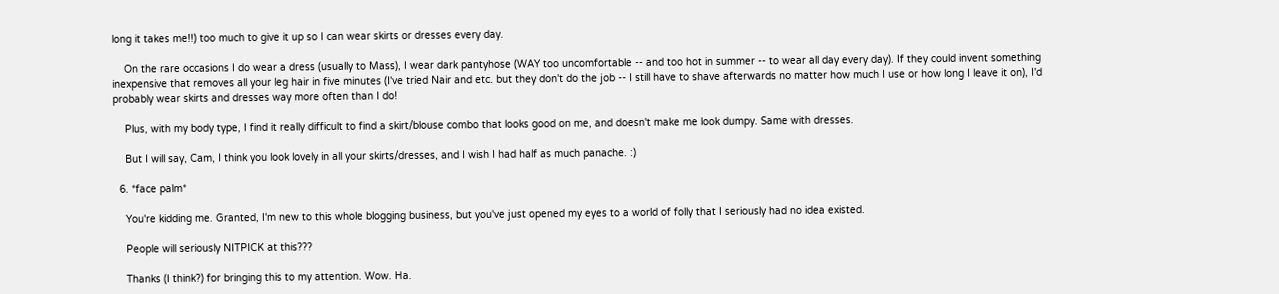long it takes me!!) too much to give it up so I can wear skirts or dresses every day.

    On the rare occasions I do wear a dress (usually to Mass), I wear dark pantyhose (WAY too uncomfortable -- and too hot in summer -- to wear all day every day). If they could invent something inexpensive that removes all your leg hair in five minutes (I've tried Nair and etc. but they don't do the job -- I still have to shave afterwards no matter how much I use or how long I leave it on), I'd probably wear skirts and dresses way more often than I do!

    Plus, with my body type, I find it really difficult to find a skirt/blouse combo that looks good on me, and doesn't make me look dumpy. Same with dresses.

    But I will say, Cam, I think you look lovely in all your skirts/dresses, and I wish I had half as much panache. :)

  6. *face palm*

    You're kidding me. Granted, I'm new to this whole blogging business, but you've just opened my eyes to a world of folly that I seriously had no idea existed.

    People will seriously NITPICK at this???

    Thanks (I think?) for bringing this to my attention. Wow. Ha.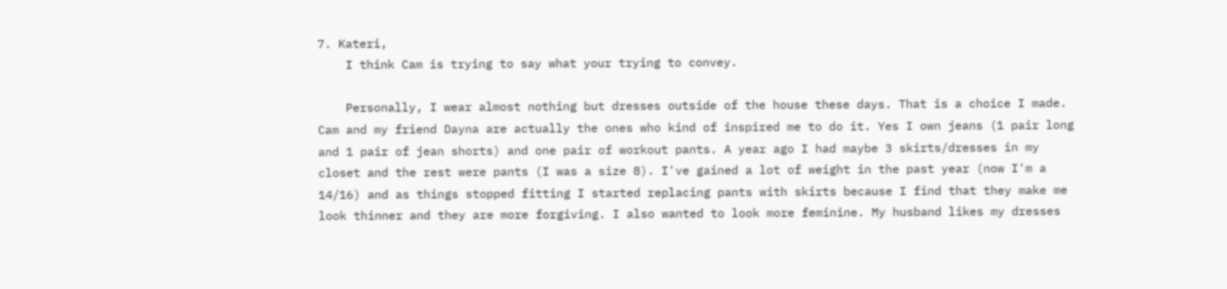7. Kateri,
    I think Cam is trying to say what your trying to convey.

    Personally, I wear almost nothing but dresses outside of the house these days. That is a choice I made. Cam and my friend Dayna are actually the ones who kind of inspired me to do it. Yes I own jeans (1 pair long and 1 pair of jean shorts) and one pair of workout pants. A year ago I had maybe 3 skirts/dresses in my closet and the rest were pants (I was a size 8). I've gained a lot of weight in the past year (now I'm a 14/16) and as things stopped fitting I started replacing pants with skirts because I find that they make me look thinner and they are more forgiving. I also wanted to look more feminine. My husband likes my dresses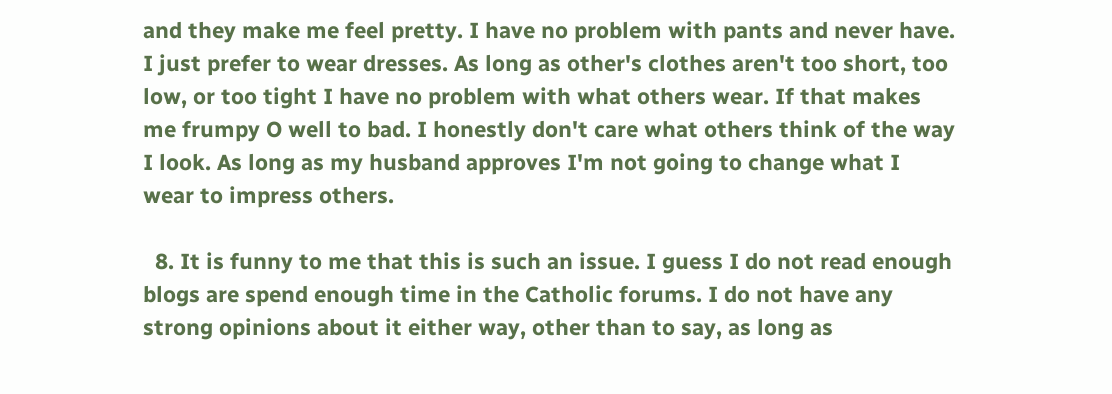and they make me feel pretty. I have no problem with pants and never have. I just prefer to wear dresses. As long as other's clothes aren't too short, too low, or too tight I have no problem with what others wear. If that makes me frumpy O well to bad. I honestly don't care what others think of the way I look. As long as my husband approves I'm not going to change what I wear to impress others.

  8. It is funny to me that this is such an issue. I guess I do not read enough blogs are spend enough time in the Catholic forums. I do not have any strong opinions about it either way, other than to say, as long as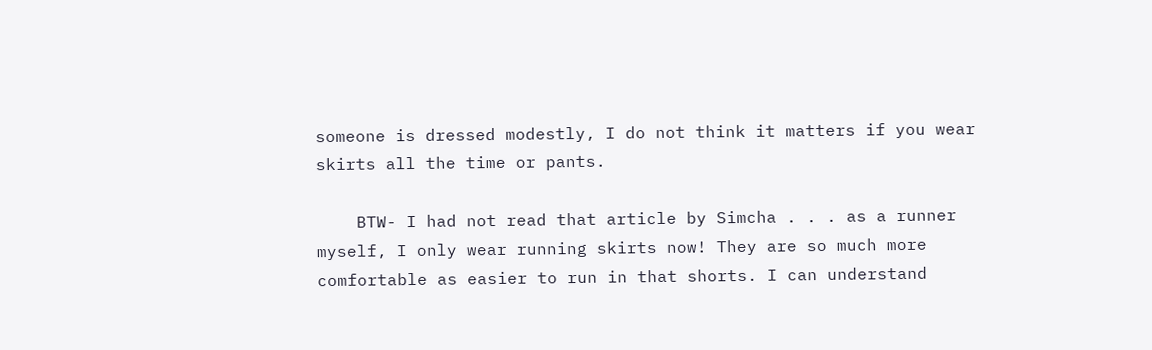someone is dressed modestly, I do not think it matters if you wear skirts all the time or pants.

    BTW- I had not read that article by Simcha . . . as a runner myself, I only wear running skirts now! They are so much more comfortable as easier to run in that shorts. I can understand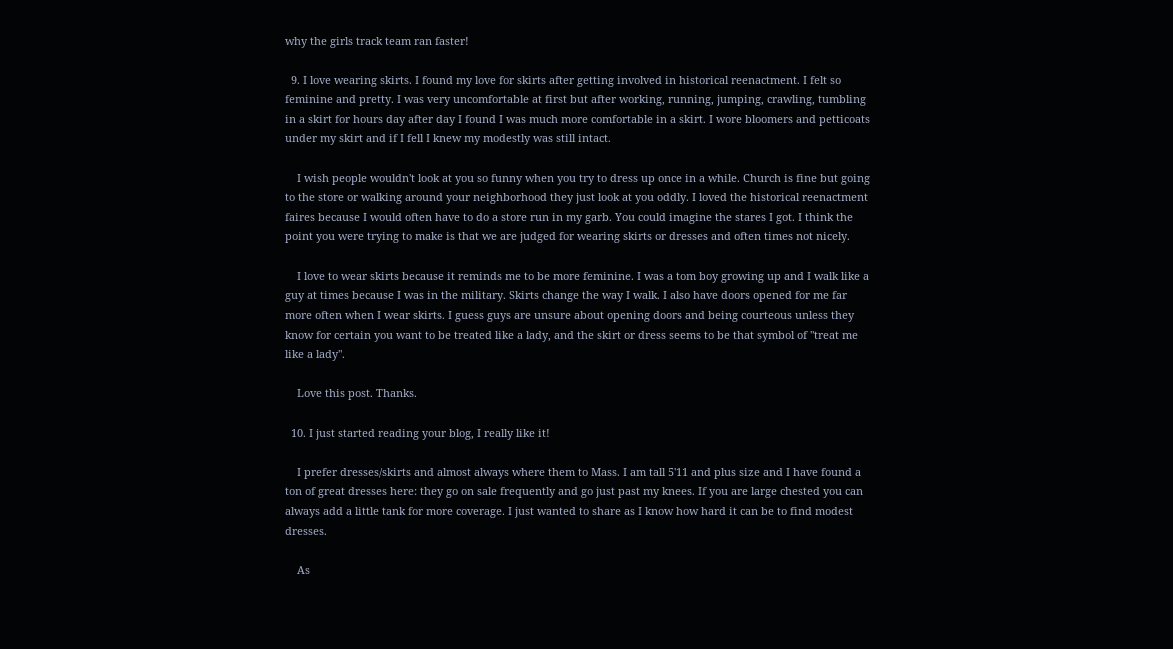why the girls track team ran faster!

  9. I love wearing skirts. I found my love for skirts after getting involved in historical reenactment. I felt so feminine and pretty. I was very uncomfortable at first but after working, running, jumping, crawling, tumbling in a skirt for hours day after day I found I was much more comfortable in a skirt. I wore bloomers and petticoats under my skirt and if I fell I knew my modestly was still intact.

    I wish people wouldn't look at you so funny when you try to dress up once in a while. Church is fine but going to the store or walking around your neighborhood they just look at you oddly. I loved the historical reenactment faires because I would often have to do a store run in my garb. You could imagine the stares I got. I think the point you were trying to make is that we are judged for wearing skirts or dresses and often times not nicely.

    I love to wear skirts because it reminds me to be more feminine. I was a tom boy growing up and I walk like a guy at times because I was in the military. Skirts change the way I walk. I also have doors opened for me far more often when I wear skirts. I guess guys are unsure about opening doors and being courteous unless they know for certain you want to be treated like a lady, and the skirt or dress seems to be that symbol of "treat me like a lady".

    Love this post. Thanks.

  10. I just started reading your blog, I really like it!

    I prefer dresses/skirts and almost always where them to Mass. I am tall 5'11 and plus size and I have found a ton of great dresses here: they go on sale frequently and go just past my knees. If you are large chested you can always add a little tank for more coverage. I just wanted to share as I know how hard it can be to find modest dresses.

    As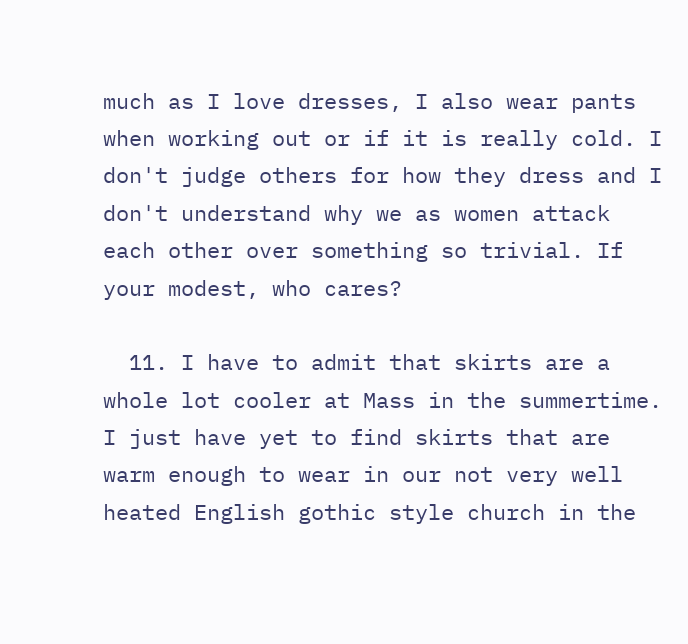much as I love dresses, I also wear pants when working out or if it is really cold. I don't judge others for how they dress and I don't understand why we as women attack each other over something so trivial. If your modest, who cares?

  11. I have to admit that skirts are a whole lot cooler at Mass in the summertime. I just have yet to find skirts that are warm enough to wear in our not very well heated English gothic style church in the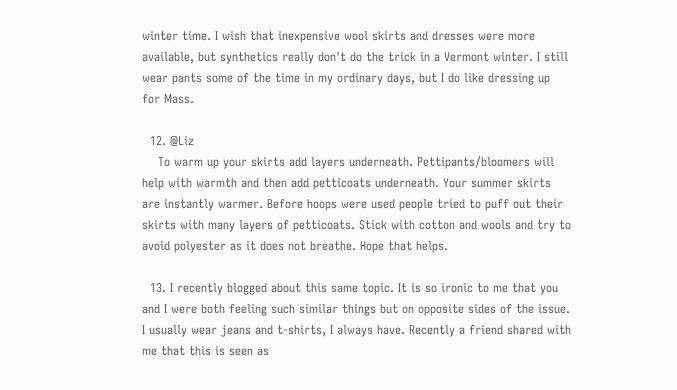winter time. I wish that inexpensive wool skirts and dresses were more available, but synthetics really don't do the trick in a Vermont winter. I still wear pants some of the time in my ordinary days, but I do like dressing up for Mass.

  12. @Liz
    To warm up your skirts add layers underneath. Pettipants/bloomers will help with warmth and then add petticoats underneath. Your summer skirts are instantly warmer. Before hoops were used people tried to puff out their skirts with many layers of petticoats. Stick with cotton and wools and try to avoid polyester as it does not breathe. Hope that helps.

  13. I recently blogged about this same topic. It is so ironic to me that you and I were both feeling such similar things but on opposite sides of the issue. I usually wear jeans and t-shirts, I always have. Recently a friend shared with me that this is seen as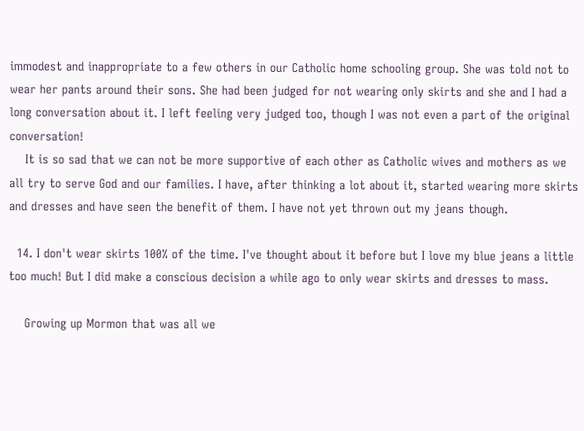immodest and inappropriate to a few others in our Catholic home schooling group. She was told not to wear her pants around their sons. She had been judged for not wearing only skirts and she and I had a long conversation about it. I left feeling very judged too, though I was not even a part of the original conversation!
    It is so sad that we can not be more supportive of each other as Catholic wives and mothers as we all try to serve God and our families. I have, after thinking a lot about it, started wearing more skirts and dresses and have seen the benefit of them. I have not yet thrown out my jeans though.

  14. I don't wear skirts 100% of the time. I've thought about it before but I love my blue jeans a little too much! But I did make a conscious decision a while ago to only wear skirts and dresses to mass.

    Growing up Mormon that was all we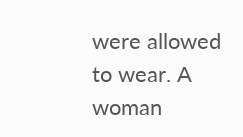were allowed to wear. A woman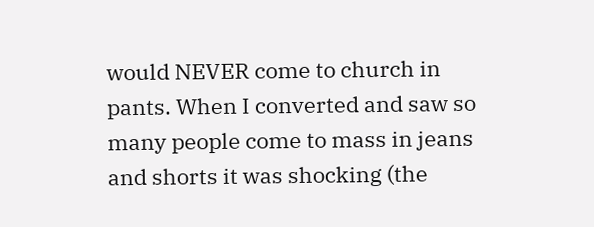would NEVER come to church in pants. When I converted and saw so many people come to mass in jeans and shorts it was shocking (the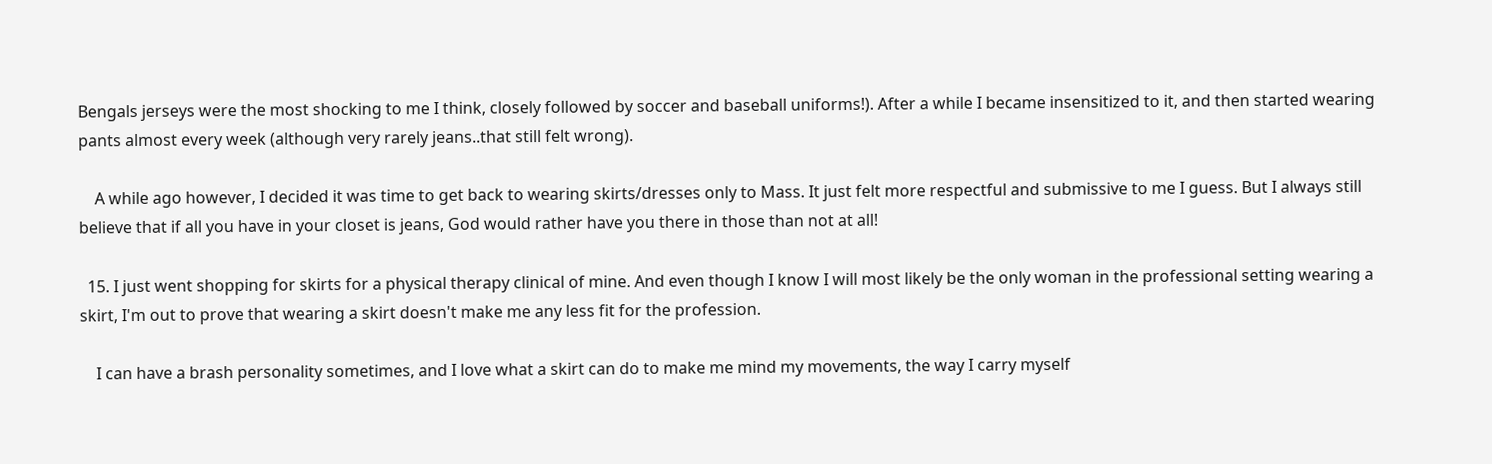Bengals jerseys were the most shocking to me I think, closely followed by soccer and baseball uniforms!). After a while I became insensitized to it, and then started wearing pants almost every week (although very rarely jeans..that still felt wrong).

    A while ago however, I decided it was time to get back to wearing skirts/dresses only to Mass. It just felt more respectful and submissive to me I guess. But I always still believe that if all you have in your closet is jeans, God would rather have you there in those than not at all!

  15. I just went shopping for skirts for a physical therapy clinical of mine. And even though I know I will most likely be the only woman in the professional setting wearing a skirt, I'm out to prove that wearing a skirt doesn't make me any less fit for the profession.

    I can have a brash personality sometimes, and I love what a skirt can do to make me mind my movements, the way I carry myself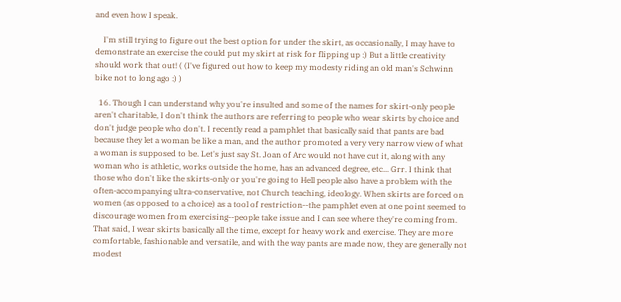and even how I speak.

    I'm still trying to figure out the best option for under the skirt, as occasionally, I may have to demonstrate an exercise the could put my skirt at risk for flipping up :) But a little creativity should work that out! ( (I've figured out how to keep my modesty riding an old man's Schwinn bike not to long ago :) )

  16. Though I can understand why you're insulted and some of the names for skirt-only people aren't charitable, I don't think the authors are referring to people who wear skirts by choice and don't judge people who don't. I recently read a pamphlet that basically said that pants are bad because they let a woman be like a man, and the author promoted a very very narrow view of what a woman is supposed to be. Let's just say St. Joan of Arc would not have cut it, along with any woman who is athletic, works outside the home, has an advanced degree, etc... Grr. I think that those who don't like the skirts-only or you're going to Hell people also have a problem with the often-accompanying ultra-conservative, not Church teaching, ideology. When skirts are forced on women (as opposed to a choice) as a tool of restriction--the pamphlet even at one point seemed to discourage women from exercising--people take issue and I can see where they're coming from. That said, I wear skirts basically all the time, except for heavy work and exercise. They are more comfortable, fashionable and versatile, and with the way pants are made now, they are generally not modest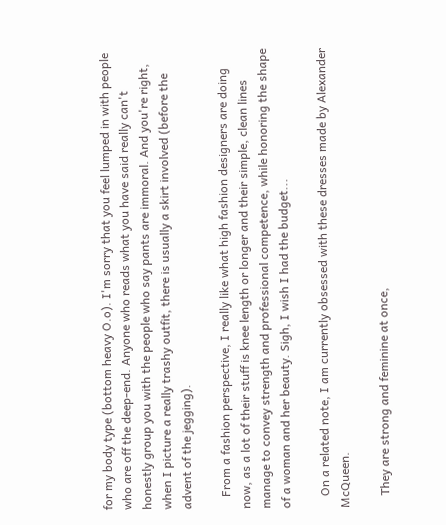for my body type (bottom heavy O.o). I'm sorry that you feel lumped in with people who are off the deep-end. Anyone who reads what you have said really can't honestly group you with the people who say pants are immoral. And you're right, when I picture a really trashy outfit, there is usually a skirt involved (before the advent of the jegging).

    From a fashion perspective, I really like what high fashion designers are doing now, as a lot of their stuff is knee length or longer and their simple, clean lines manage to convey strength and professional competence, while honoring the shape of a woman and her beauty. Sigh, I wish I had the budget...

    On a related note, I am currently obsessed with these dresses made by Alexander McQueen.

    They are strong and feminine at once,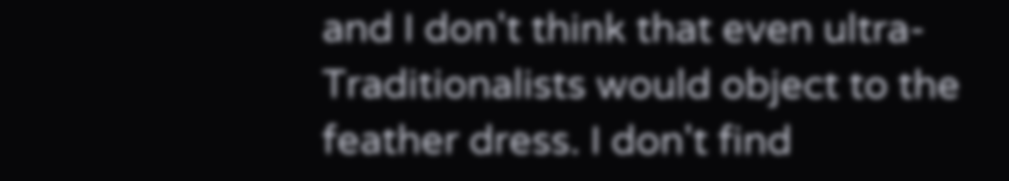and I don't think that even ultra-Traditionalists would object to the feather dress. I don't find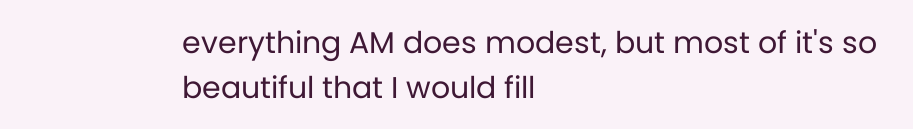everything AM does modest, but most of it's so beautiful that I would fill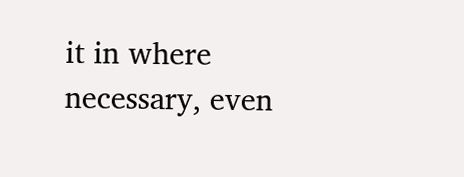it in where necessary, even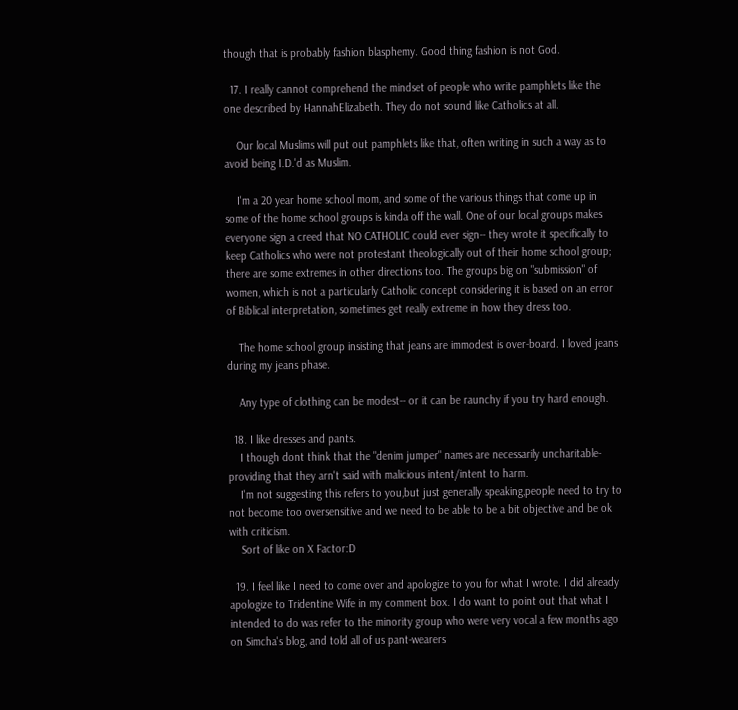though that is probably fashion blasphemy. Good thing fashion is not God.

  17. I really cannot comprehend the mindset of people who write pamphlets like the one described by HannahElizabeth. They do not sound like Catholics at all.

    Our local Muslims will put out pamphlets like that, often writing in such a way as to avoid being I.D.'d as Muslim.

    I'm a 20 year home school mom, and some of the various things that come up in some of the home school groups is kinda off the wall. One of our local groups makes everyone sign a creed that NO CATHOLIC could ever sign-- they wrote it specifically to keep Catholics who were not protestant theologically out of their home school group; there are some extremes in other directions too. The groups big on "submission" of women, which is not a particularly Catholic concept considering it is based on an error of Biblical interpretation, sometimes get really extreme in how they dress too.

    The home school group insisting that jeans are immodest is over-board. I loved jeans during my jeans phase.

    Any type of clothing can be modest-- or it can be raunchy if you try hard enough.

  18. I like dresses and pants.
    I though dont think that the "denim jumper" names are necessarily uncharitable-providing that they arn't said with malicious intent/intent to harm.
    I'm not suggesting this refers to you,but just generally speaking,people need to try to not become too oversensitive and we need to be able to be a bit objective and be ok with criticism.
    Sort of like on X Factor:D

  19. I feel like I need to come over and apologize to you for what I wrote. I did already apologize to Tridentine Wife in my comment box. I do want to point out that what I intended to do was refer to the minority group who were very vocal a few months ago on Simcha's blog, and told all of us pant-wearers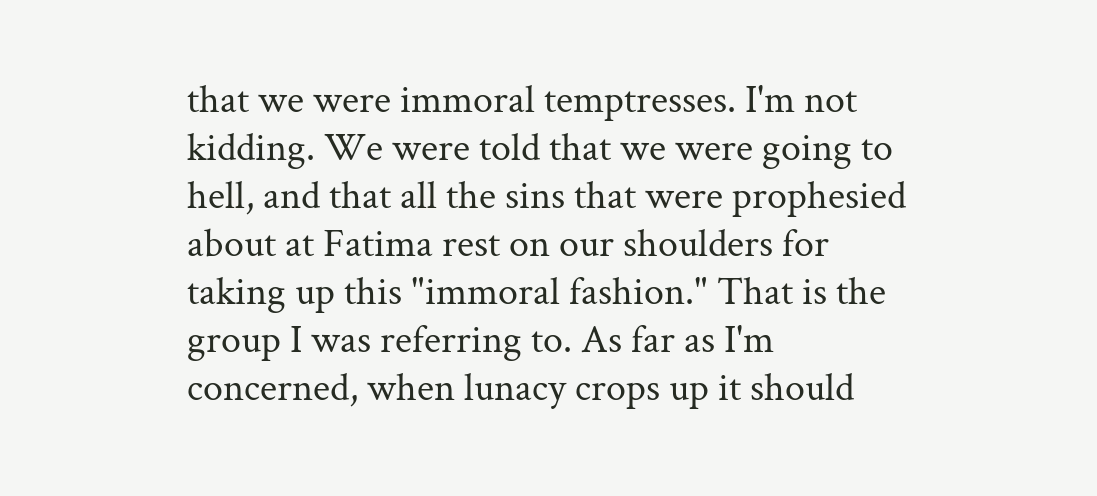that we were immoral temptresses. I'm not kidding. We were told that we were going to hell, and that all the sins that were prophesied about at Fatima rest on our shoulders for taking up this "immoral fashion." That is the group I was referring to. As far as I'm concerned, when lunacy crops up it should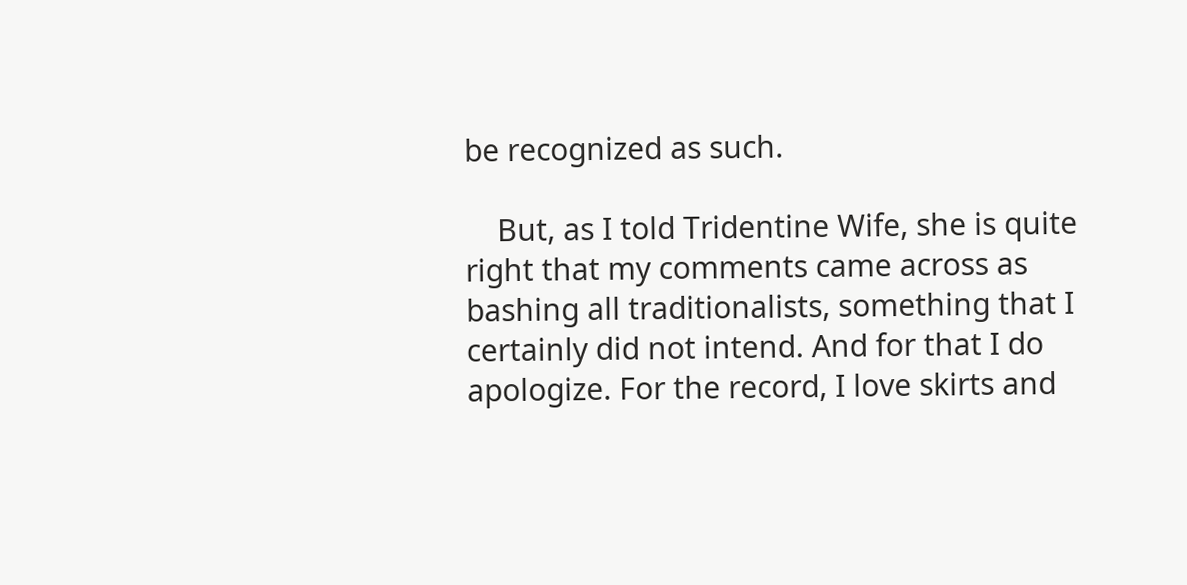be recognized as such.

    But, as I told Tridentine Wife, she is quite right that my comments came across as bashing all traditionalists, something that I certainly did not intend. And for that I do apologize. For the record, I love skirts and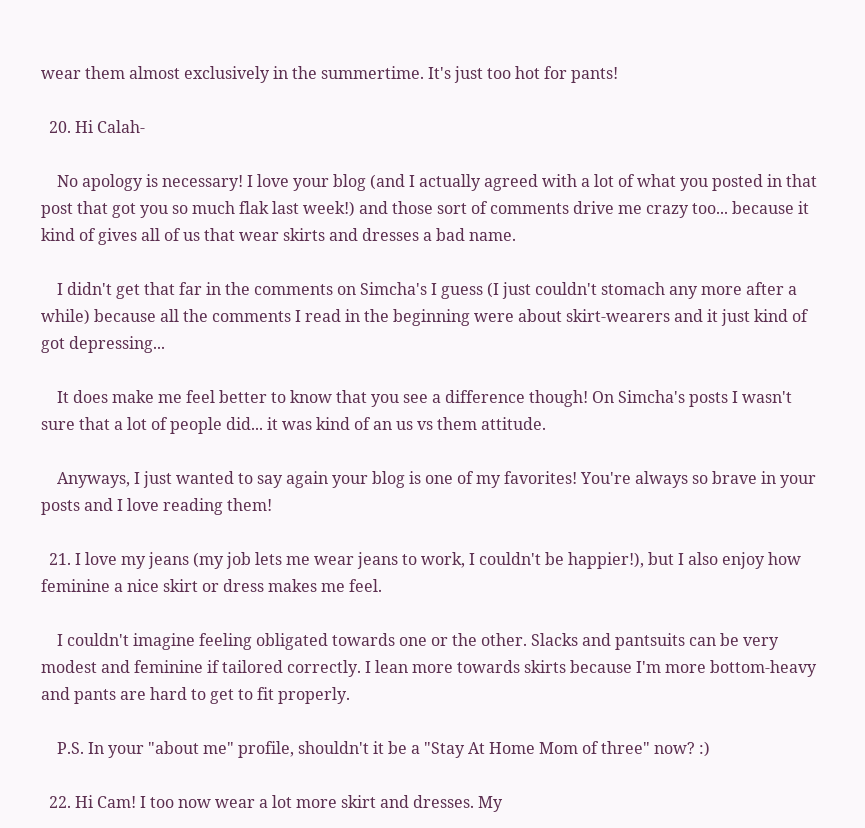wear them almost exclusively in the summertime. It's just too hot for pants!

  20. Hi Calah-

    No apology is necessary! I love your blog (and I actually agreed with a lot of what you posted in that post that got you so much flak last week!) and those sort of comments drive me crazy too... because it kind of gives all of us that wear skirts and dresses a bad name.

    I didn't get that far in the comments on Simcha's I guess (I just couldn't stomach any more after a while) because all the comments I read in the beginning were about skirt-wearers and it just kind of got depressing...

    It does make me feel better to know that you see a difference though! On Simcha's posts I wasn't sure that a lot of people did... it was kind of an us vs them attitude.

    Anyways, I just wanted to say again your blog is one of my favorites! You're always so brave in your posts and I love reading them!

  21. I love my jeans (my job lets me wear jeans to work, I couldn't be happier!), but I also enjoy how feminine a nice skirt or dress makes me feel.

    I couldn't imagine feeling obligated towards one or the other. Slacks and pantsuits can be very modest and feminine if tailored correctly. I lean more towards skirts because I'm more bottom-heavy and pants are hard to get to fit properly.

    P.S. In your "about me" profile, shouldn't it be a "Stay At Home Mom of three" now? :)

  22. Hi Cam! I too now wear a lot more skirt and dresses. My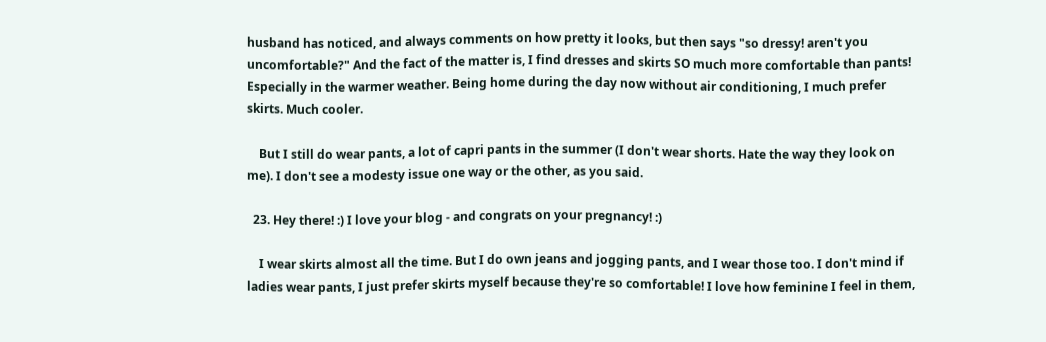husband has noticed, and always comments on how pretty it looks, but then says "so dressy! aren't you uncomfortable?" And the fact of the matter is, I find dresses and skirts SO much more comfortable than pants! Especially in the warmer weather. Being home during the day now without air conditioning, I much prefer skirts. Much cooler.

    But I still do wear pants, a lot of capri pants in the summer (I don't wear shorts. Hate the way they look on me). I don't see a modesty issue one way or the other, as you said.

  23. Hey there! :) I love your blog - and congrats on your pregnancy! :)

    I wear skirts almost all the time. But I do own jeans and jogging pants, and I wear those too. I don't mind if ladies wear pants, I just prefer skirts myself because they're so comfortable! I love how feminine I feel in them,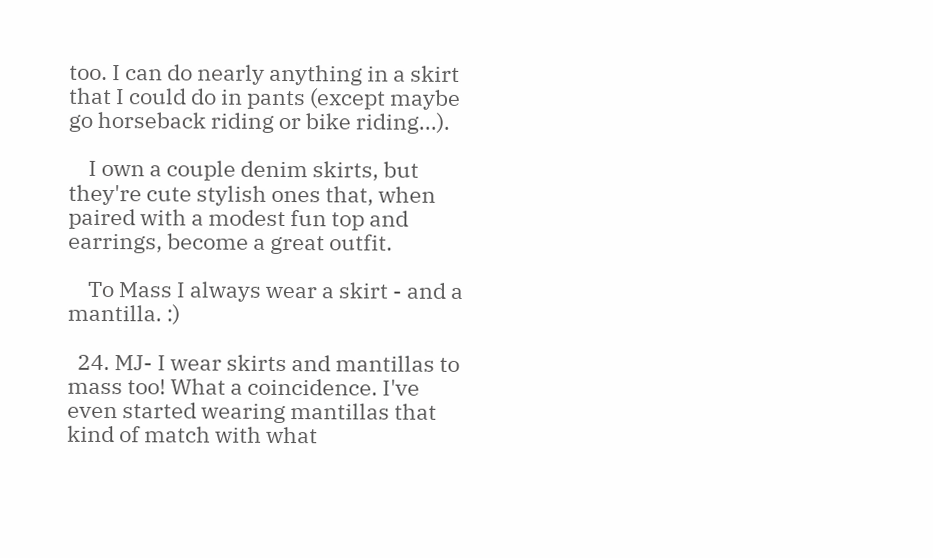too. I can do nearly anything in a skirt that I could do in pants (except maybe go horseback riding or bike riding...).

    I own a couple denim skirts, but they're cute stylish ones that, when paired with a modest fun top and earrings, become a great outfit.

    To Mass I always wear a skirt - and a mantilla. :)

  24. MJ- I wear skirts and mantillas to mass too! What a coincidence. I've even started wearing mantillas that kind of match with what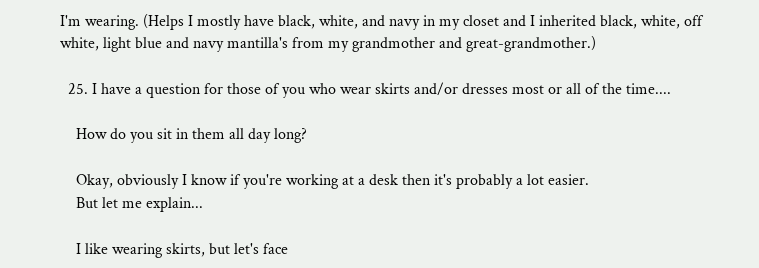I'm wearing. (Helps I mostly have black, white, and navy in my closet and I inherited black, white, off white, light blue and navy mantilla's from my grandmother and great-grandmother.)

  25. I have a question for those of you who wear skirts and/or dresses most or all of the time....

    How do you sit in them all day long?

    Okay, obviously I know if you're working at a desk then it's probably a lot easier.
    But let me explain...

    I like wearing skirts, but let's face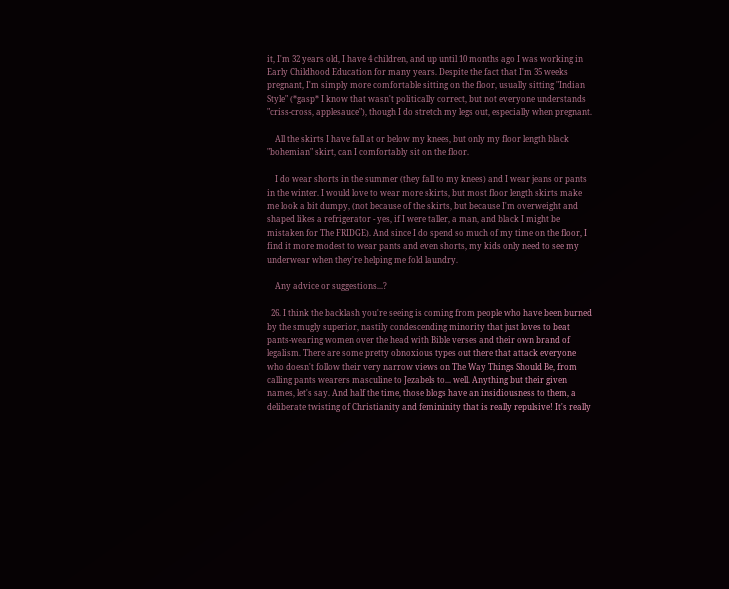it, I'm 32 years old, I have 4 children, and up until 10 months ago I was working in Early Childhood Education for many years. Despite the fact that I'm 35 weeks pregnant, I'm simply more comfortable sitting on the floor, usually sitting "Indian Style" (*gasp* I know that wasn't politically correct, but not everyone understands "criss-cross, applesauce"), though I do stretch my legs out, especially when pregnant.

    All the skirts I have fall at or below my knees, but only my floor length black "bohemian" skirt, can I comfortably sit on the floor.

    I do wear shorts in the summer (they fall to my knees) and I wear jeans or pants in the winter. I would love to wear more skirts, but most floor length skirts make me look a bit dumpy, (not because of the skirts, but because I'm overweight and shaped likes a refrigerator - yes, if I were taller, a man, and black I might be mistaken for The FRIDGE). And since I do spend so much of my time on the floor, I find it more modest to wear pants and even shorts, my kids only need to see my underwear when they're helping me fold laundry.

    Any advice or suggestions...?

  26. I think the backlash you're seeing is coming from people who have been burned by the smugly superior, nastily condescending minority that just loves to beat pants-wearing women over the head with Bible verses and their own brand of legalism. There are some pretty obnoxious types out there that attack everyone who doesn't follow their very narrow views on The Way Things Should Be, from calling pants wearers masculine to Jezabels to... well. Anything but their given names, let's say. And half the time, those blogs have an insidiousness to them, a deliberate twisting of Christianity and femininity that is really repulsive! It's really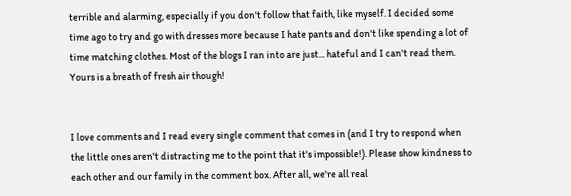terrible and alarming, especially if you don't follow that faith, like myself. I decided some time ago to try and go with dresses more because I hate pants and don't like spending a lot of time matching clothes. Most of the blogs I ran into are just... hateful and I can't read them. Yours is a breath of fresh air though!


I love comments and I read every single comment that comes in (and I try to respond when the little ones aren't distracting me to the point that it's impossible!). Please show kindness to each other and our family in the comment box. After all, we're all real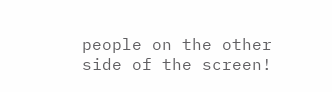people on the other side of the screen!